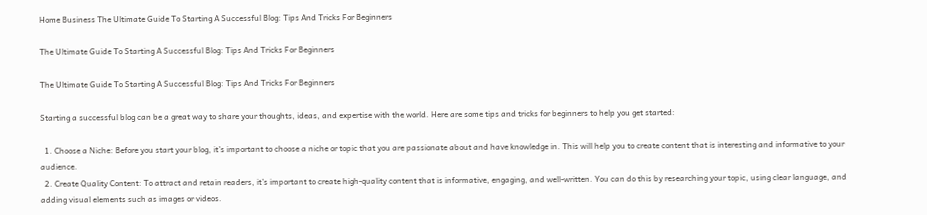Home Business The Ultimate Guide To Starting A Successful Blog: Tips And Tricks For Beginners

The Ultimate Guide To Starting A Successful Blog: Tips And Tricks For Beginners

The Ultimate Guide To Starting A Successful Blog: Tips And Tricks For Beginners

Starting a successful blog can be a great way to share your thoughts, ideas, and expertise with the world. Here are some tips and tricks for beginners to help you get started:

  1. Choose a Niche: Before you start your blog, it’s important to choose a niche or topic that you are passionate about and have knowledge in. This will help you to create content that is interesting and informative to your audience.
  2. Create Quality Content: To attract and retain readers, it’s important to create high-quality content that is informative, engaging, and well-written. You can do this by researching your topic, using clear language, and adding visual elements such as images or videos.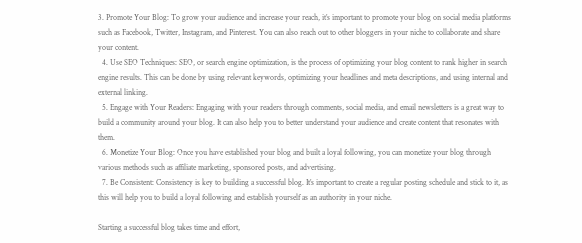3. Promote Your Blog: To grow your audience and increase your reach, it’s important to promote your blog on social media platforms such as Facebook, Twitter, Instagram, and Pinterest. You can also reach out to other bloggers in your niche to collaborate and share your content.
  4. Use SEO Techniques: SEO, or search engine optimization, is the process of optimizing your blog content to rank higher in search engine results. This can be done by using relevant keywords, optimizing your headlines and meta descriptions, and using internal and external linking.
  5. Engage with Your Readers: Engaging with your readers through comments, social media, and email newsletters is a great way to build a community around your blog. It can also help you to better understand your audience and create content that resonates with them.
  6. Monetize Your Blog: Once you have established your blog and built a loyal following, you can monetize your blog through various methods such as affiliate marketing, sponsored posts, and advertising.
  7. Be Consistent: Consistency is key to building a successful blog. It’s important to create a regular posting schedule and stick to it, as this will help you to build a loyal following and establish yourself as an authority in your niche.

Starting a successful blog takes time and effort,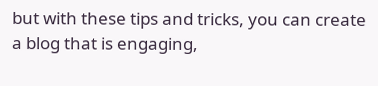but with these tips and tricks, you can create a blog that is engaging,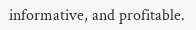informative, and profitable.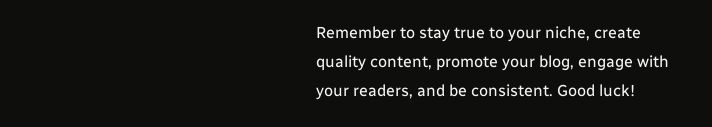Remember to stay true to your niche, create quality content, promote your blog, engage with your readers, and be consistent. Good luck!